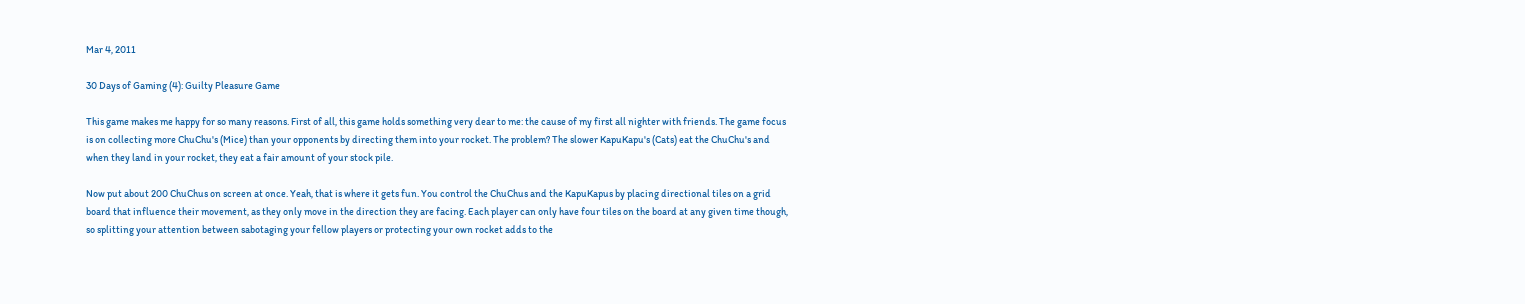Mar 4, 2011

30 Days of Gaming (4): Guilty Pleasure Game

This game makes me happy for so many reasons. First of all, this game holds something very dear to me: the cause of my first all nighter with friends. The game focus is on collecting more ChuChu's (Mice) than your opponents by directing them into your rocket. The problem? The slower KapuKapu's (Cats) eat the ChuChu's and when they land in your rocket, they eat a fair amount of your stock pile.

Now put about 200 ChuChus on screen at once. Yeah, that is where it gets fun. You control the ChuChus and the KapuKapus by placing directional tiles on a grid board that influence their movement, as they only move in the direction they are facing. Each player can only have four tiles on the board at any given time though, so splitting your attention between sabotaging your fellow players or protecting your own rocket adds to the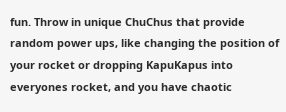fun. Throw in unique ChuChus that provide random power ups, like changing the position of your rocket or dropping KapuKapus into everyones rocket, and you have chaotic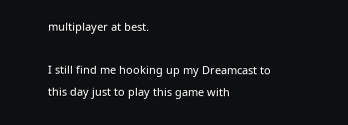multiplayer at best.

I still find me hooking up my Dreamcast to this day just to play this game with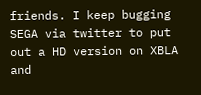friends. I keep bugging SEGA via twitter to put out a HD version on XBLA and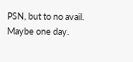PSN, but to no avail. Maybe one day.